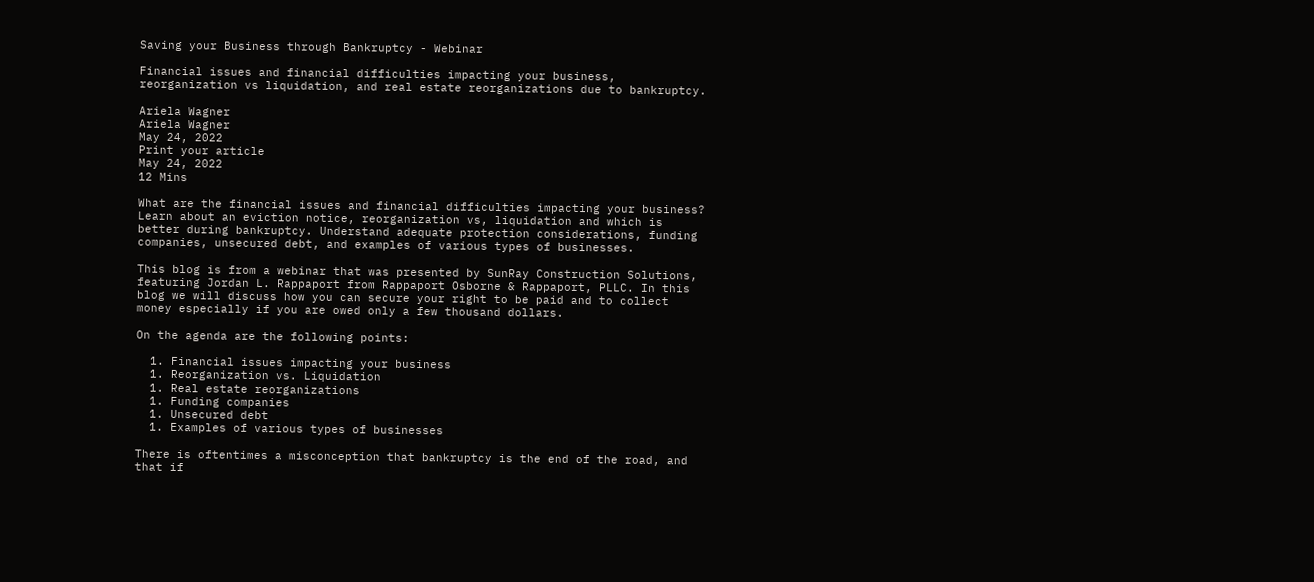Saving your Business through Bankruptcy - Webinar

Financial issues and financial difficulties impacting your business, reorganization vs liquidation, and real estate reorganizations due to bankruptcy.

Ariela Wagner
Ariela Wagner
May 24, 2022
Print your article
May 24, 2022
12 Mins

What are the financial issues and financial difficulties impacting your business? Learn about an eviction notice, reorganization vs, liquidation and which is better during bankruptcy. Understand adequate protection considerations, funding companies, unsecured debt, and examples of various types of businesses.

This blog is from a webinar that was presented by SunRay Construction Solutions, featuring Jordan L. Rappaport from Rappaport Osborne & Rappaport, PLLC. In this blog we will discuss how you can secure your right to be paid and to collect money especially if you are owed only a few thousand dollars.

On the agenda are the following points:

  1. Financial issues impacting your business
  1. Reorganization vs. Liquidation
  1. Real estate reorganizations
  1. Funding companies
  1. Unsecured debt
  1. Examples of various types of businesses

There is oftentimes a misconception that bankruptcy is the end of the road, and that if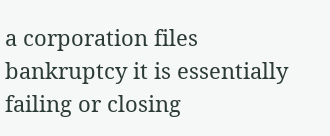a corporation files bankruptcy it is essentially failing or closing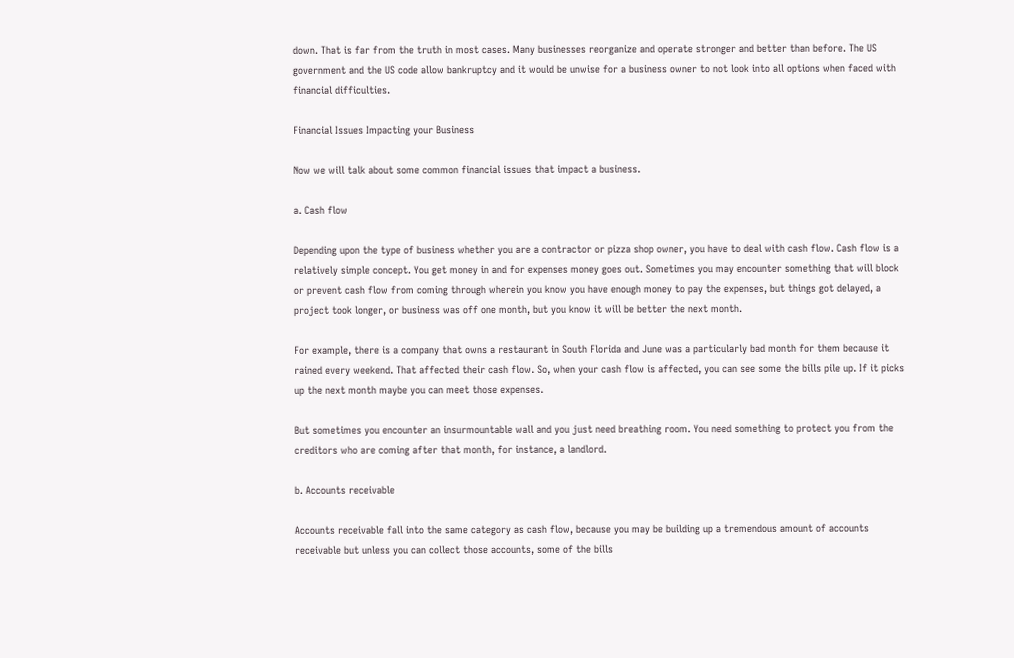down. That is far from the truth in most cases. Many businesses reorganize and operate stronger and better than before. The US government and the US code allow bankruptcy and it would be unwise for a business owner to not look into all options when faced with financial difficulties.

Financial Issues Impacting your Business

Now we will talk about some common financial issues that impact a business.

a. Cash flow

Depending upon the type of business whether you are a contractor or pizza shop owner, you have to deal with cash flow. Cash flow is a relatively simple concept. You get money in and for expenses money goes out. Sometimes you may encounter something that will block or prevent cash flow from coming through wherein you know you have enough money to pay the expenses, but things got delayed, a project took longer, or business was off one month, but you know it will be better the next month.

For example, there is a company that owns a restaurant in South Florida and June was a particularly bad month for them because it rained every weekend. That affected their cash flow. So, when your cash flow is affected, you can see some the bills pile up. If it picks up the next month maybe you can meet those expenses.

But sometimes you encounter an insurmountable wall and you just need breathing room. You need something to protect you from the creditors who are coming after that month, for instance, a landlord.

b. Accounts receivable

Accounts receivable fall into the same category as cash flow, because you may be building up a tremendous amount of accounts receivable but unless you can collect those accounts, some of the bills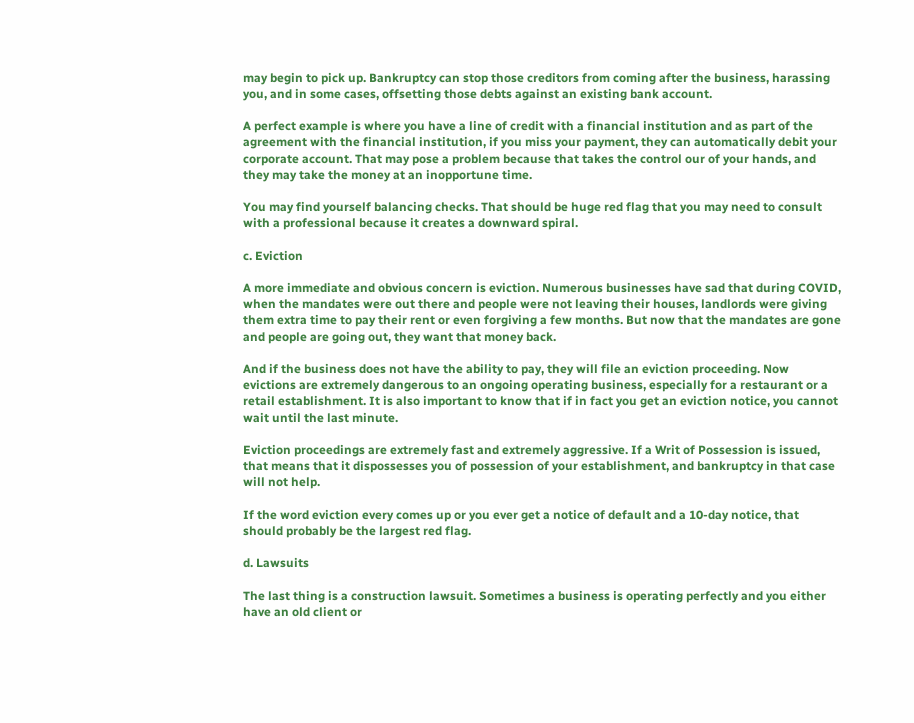may begin to pick up. Bankruptcy can stop those creditors from coming after the business, harassing you, and in some cases, offsetting those debts against an existing bank account.

A perfect example is where you have a line of credit with a financial institution and as part of the agreement with the financial institution, if you miss your payment, they can automatically debit your corporate account. That may pose a problem because that takes the control our of your hands, and they may take the money at an inopportune time.

You may find yourself balancing checks. That should be huge red flag that you may need to consult with a professional because it creates a downward spiral.

c. Eviction

A more immediate and obvious concern is eviction. Numerous businesses have sad that during COVID, when the mandates were out there and people were not leaving their houses, landlords were giving them extra time to pay their rent or even forgiving a few months. But now that the mandates are gone and people are going out, they want that money back.

And if the business does not have the ability to pay, they will file an eviction proceeding. Now evictions are extremely dangerous to an ongoing operating business, especially for a restaurant or a retail establishment. It is also important to know that if in fact you get an eviction notice, you cannot wait until the last minute.

Eviction proceedings are extremely fast and extremely aggressive. If a Writ of Possession is issued, that means that it dispossesses you of possession of your establishment, and bankruptcy in that case will not help.

If the word eviction every comes up or you ever get a notice of default and a 10-day notice, that should probably be the largest red flag.

d. Lawsuits

The last thing is a construction lawsuit. Sometimes a business is operating perfectly and you either have an old client or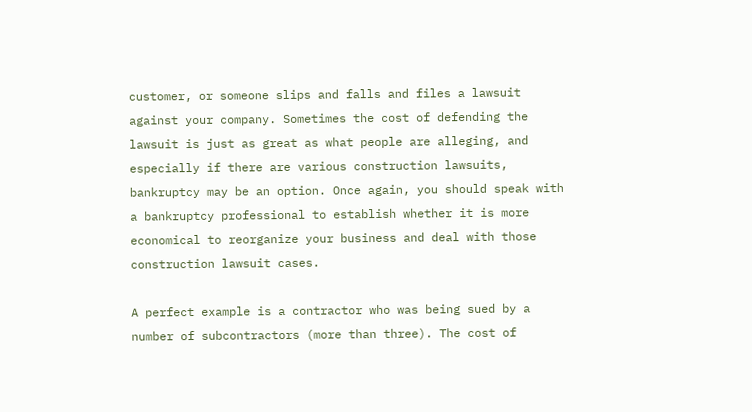customer, or someone slips and falls and files a lawsuit against your company. Sometimes the cost of defending the lawsuit is just as great as what people are alleging, and especially if there are various construction lawsuits, bankruptcy may be an option. Once again, you should speak with a bankruptcy professional to establish whether it is more economical to reorganize your business and deal with those construction lawsuit cases.

A perfect example is a contractor who was being sued by a number of subcontractors (more than three). The cost of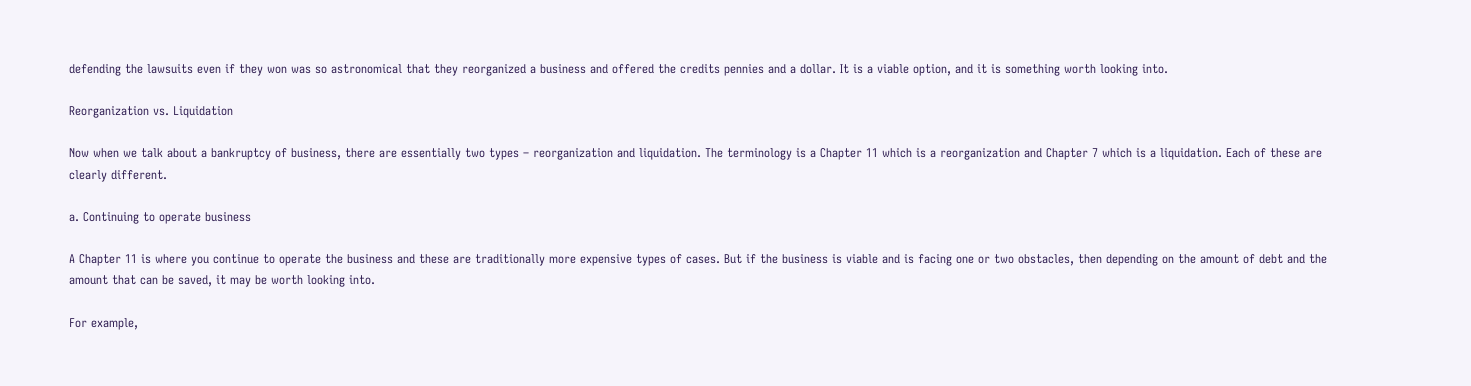defending the lawsuits even if they won was so astronomical that they reorganized a business and offered the credits pennies and a dollar. It is a viable option, and it is something worth looking into.

Reorganization vs. Liquidation

Now when we talk about a bankruptcy of business, there are essentially two types – reorganization and liquidation. The terminology is a Chapter 11 which is a reorganization and Chapter 7 which is a liquidation. Each of these are clearly different.

a. Continuing to operate business

A Chapter 11 is where you continue to operate the business and these are traditionally more expensive types of cases. But if the business is viable and is facing one or two obstacles, then depending on the amount of debt and the amount that can be saved, it may be worth looking into.

For example,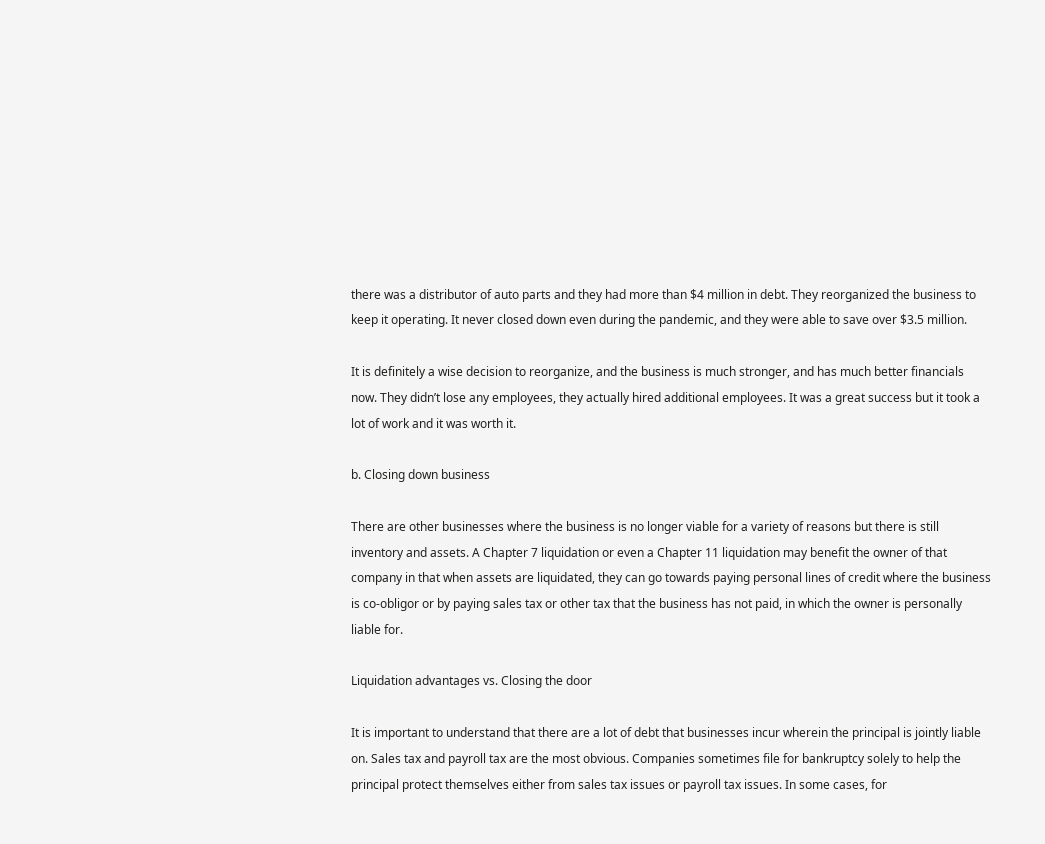there was a distributor of auto parts and they had more than $4 million in debt. They reorganized the business to keep it operating. It never closed down even during the pandemic, and they were able to save over $3.5 million.

It is definitely a wise decision to reorganize, and the business is much stronger, and has much better financials now. They didn’t lose any employees, they actually hired additional employees. It was a great success but it took a lot of work and it was worth it.

b. Closing down business

There are other businesses where the business is no longer viable for a variety of reasons but there is still inventory and assets. A Chapter 7 liquidation or even a Chapter 11 liquidation may benefit the owner of that company in that when assets are liquidated, they can go towards paying personal lines of credit where the business is co-obligor or by paying sales tax or other tax that the business has not paid, in which the owner is personally liable for.

Liquidation advantages vs. Closing the door

It is important to understand that there are a lot of debt that businesses incur wherein the principal is jointly liable on. Sales tax and payroll tax are the most obvious. Companies sometimes file for bankruptcy solely to help the principal protect themselves either from sales tax issues or payroll tax issues. In some cases, for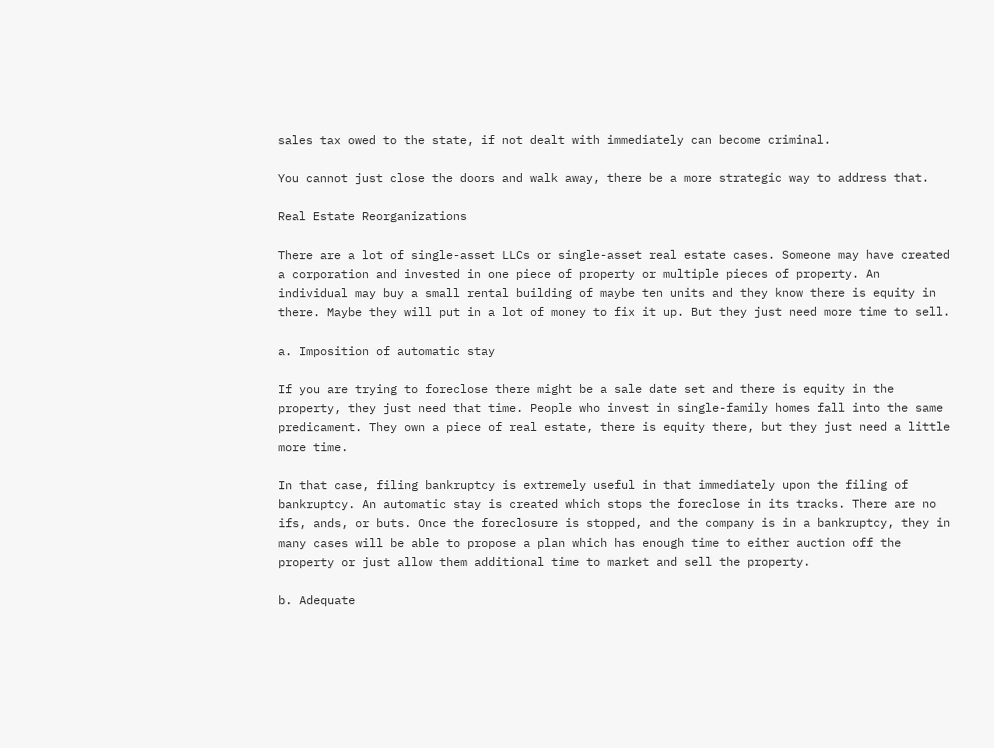sales tax owed to the state, if not dealt with immediately can become criminal.

You cannot just close the doors and walk away, there be a more strategic way to address that.

Real Estate Reorganizations

There are a lot of single-asset LLCs or single-asset real estate cases. Someone may have created a corporation and invested in one piece of property or multiple pieces of property. An individual may buy a small rental building of maybe ten units and they know there is equity in there. Maybe they will put in a lot of money to fix it up. But they just need more time to sell.

a. Imposition of automatic stay

If you are trying to foreclose there might be a sale date set and there is equity in the property, they just need that time. People who invest in single-family homes fall into the same predicament. They own a piece of real estate, there is equity there, but they just need a little more time.

In that case, filing bankruptcy is extremely useful in that immediately upon the filing of bankruptcy. An automatic stay is created which stops the foreclose in its tracks. There are no ifs, ands, or buts. Once the foreclosure is stopped, and the company is in a bankruptcy, they in many cases will be able to propose a plan which has enough time to either auction off the property or just allow them additional time to market and sell the property.

b. Adequate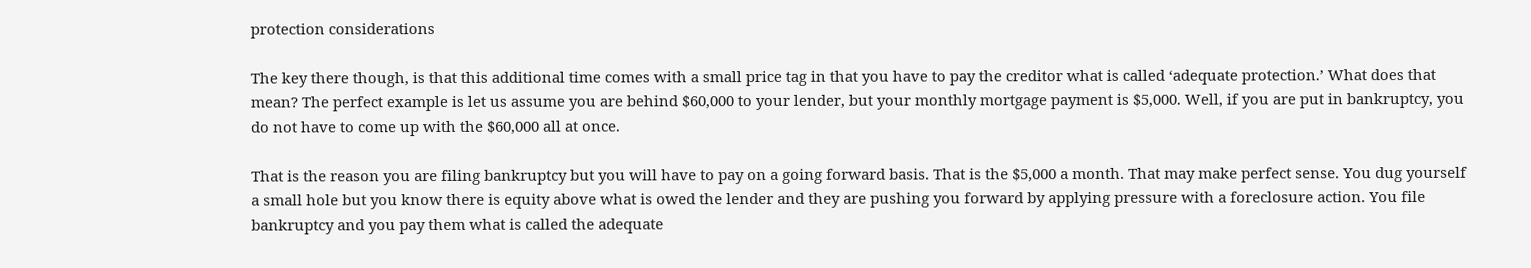protection considerations

The key there though, is that this additional time comes with a small price tag in that you have to pay the creditor what is called ‘adequate protection.’ What does that mean? The perfect example is let us assume you are behind $60,000 to your lender, but your monthly mortgage payment is $5,000. Well, if you are put in bankruptcy, you do not have to come up with the $60,000 all at once.

That is the reason you are filing bankruptcy but you will have to pay on a going forward basis. That is the $5,000 a month. That may make perfect sense. You dug yourself a small hole but you know there is equity above what is owed the lender and they are pushing you forward by applying pressure with a foreclosure action. You file bankruptcy and you pay them what is called the adequate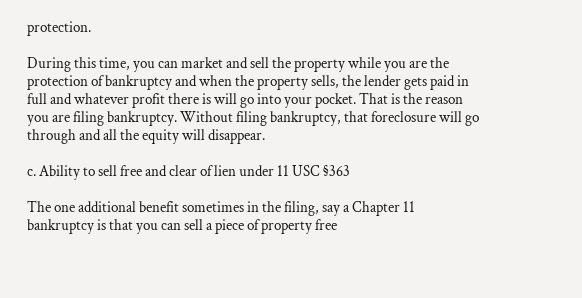protection.

During this time, you can market and sell the property while you are the protection of bankruptcy and when the property sells, the lender gets paid in full and whatever profit there is will go into your pocket. That is the reason you are filing bankruptcy. Without filing bankruptcy, that foreclosure will go through and all the equity will disappear.

c. Ability to sell free and clear of lien under 11 USC §363

The one additional benefit sometimes in the filing, say a Chapter 11 bankruptcy is that you can sell a piece of property free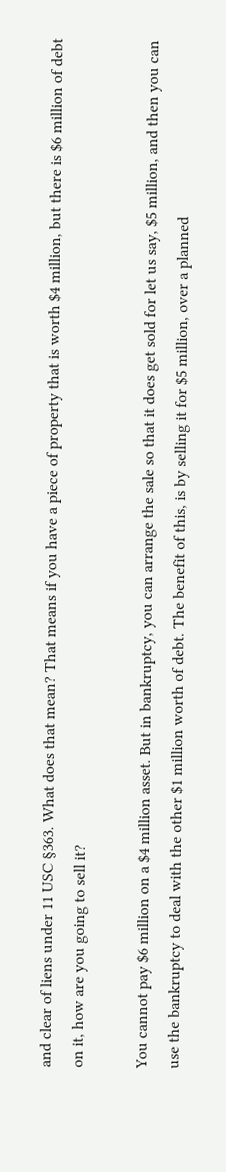and clear of liens under 11 USC §363. What does that mean? That means if you have a piece of property that is worth $4 million, but there is $6 million of debt on it, how are you going to sell it?

You cannot pay $6 million on a $4 million asset. But in bankruptcy, you can arrange the sale so that it does get sold for let us say, $5 million, and then you can use the bankruptcy to deal with the other $1 million worth of debt. The benefit of this, is by selling it for $5 million, over a planned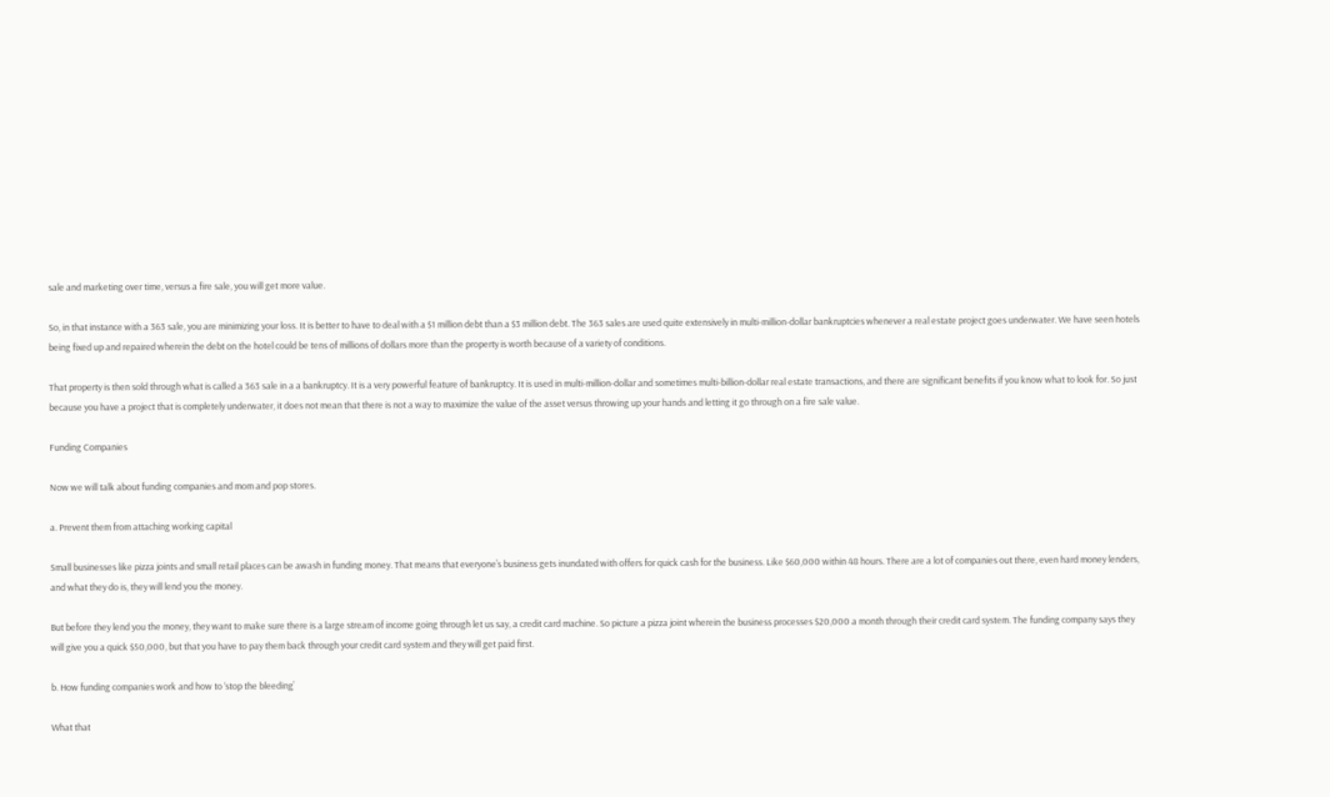sale and marketing over time, versus a fire sale, you will get more value.

So, in that instance with a 363 sale, you are minimizing your loss. It is better to have to deal with a $1 million debt than a $3 million debt. The 363 sales are used quite extensively in multi-million-dollar bankruptcies whenever a real estate project goes underwater. We have seen hotels being fixed up and repaired wherein the debt on the hotel could be tens of millions of dollars more than the property is worth because of a variety of conditions.

That property is then sold through what is called a 363 sale in a a bankruptcy. It is a very powerful feature of bankruptcy. It is used in multi-million-dollar and sometimes multi-billion-dollar real estate transactions, and there are significant benefits if you know what to look for. So just because you have a project that is completely underwater, it does not mean that there is not a way to maximize the value of the asset versus throwing up your hands and letting it go through on a fire sale value.

Funding Companies

Now we will talk about funding companies and mom and pop stores.

a. Prevent them from attaching working capital

Small businesses like pizza joints and small retail places can be awash in funding money. That means that everyone’s business gets inundated with offers for quick cash for the business. Like $60,000 within 48 hours. There are a lot of companies out there, even hard money lenders, and what they do is, they will lend you the money.

But before they lend you the money, they want to make sure there is a large stream of income going through let us say, a credit card machine. So picture a pizza joint wherein the business processes $20,000 a month through their credit card system. The funding company says they will give you a quick $50,000, but that you have to pay them back through your credit card system and they will get paid first.

b. How funding companies work and how to ‘stop the bleeding’

What that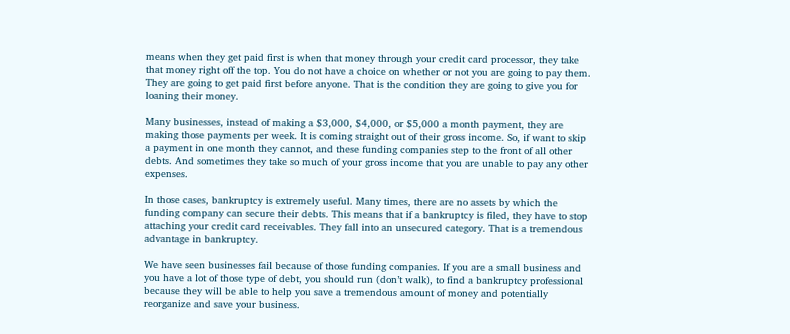means when they get paid first is when that money through your credit card processor, they take that money right off the top. You do not have a choice on whether or not you are going to pay them. They are going to get paid first before anyone. That is the condition they are going to give you for loaning their money.

Many businesses, instead of making a $3,000, $4,000, or $5,000 a month payment, they are making those payments per week. It is coming straight out of their gross income. So, if want to skip a payment in one month they cannot, and these funding companies step to the front of all other debts. And sometimes they take so much of your gross income that you are unable to pay any other expenses.

In those cases, bankruptcy is extremely useful. Many times, there are no assets by which the funding company can secure their debts. This means that if a bankruptcy is filed, they have to stop attaching your credit card receivables. They fall into an unsecured category. That is a tremendous advantage in bankruptcy.

We have seen businesses fail because of those funding companies. If you are a small business and you have a lot of those type of debt, you should run (don’t walk), to find a bankruptcy professional because they will be able to help you save a tremendous amount of money and potentially reorganize and save your business.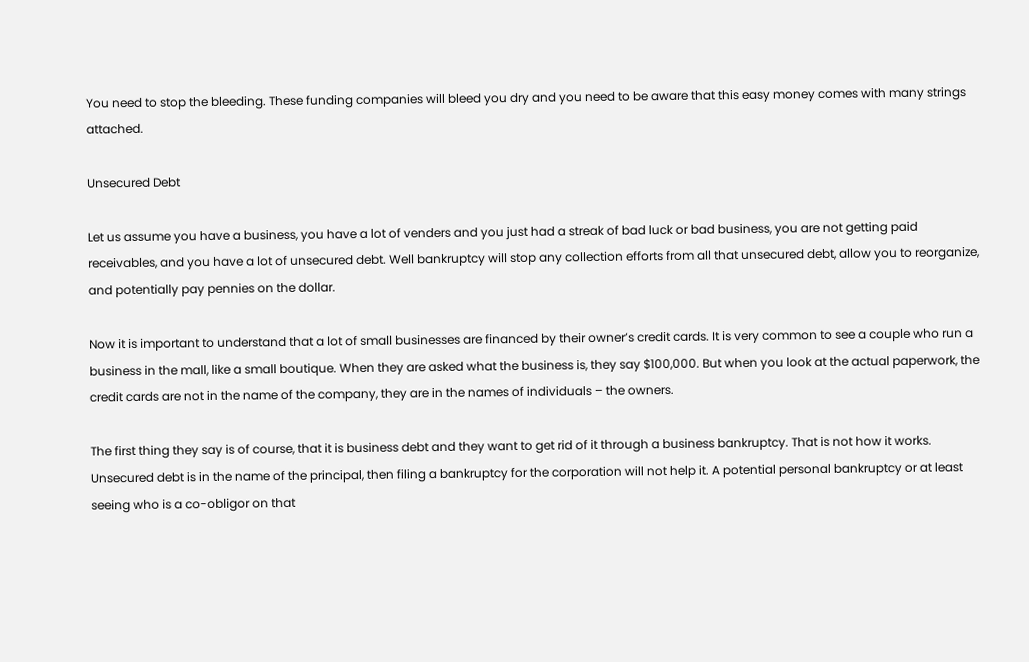You need to stop the bleeding. These funding companies will bleed you dry and you need to be aware that this easy money comes with many strings attached.

Unsecured Debt

Let us assume you have a business, you have a lot of venders and you just had a streak of bad luck or bad business, you are not getting paid receivables, and you have a lot of unsecured debt. Well bankruptcy will stop any collection efforts from all that unsecured debt, allow you to reorganize, and potentially pay pennies on the dollar.

Now it is important to understand that a lot of small businesses are financed by their owner’s credit cards. It is very common to see a couple who run a business in the mall, like a small boutique. When they are asked what the business is, they say $100,000. But when you look at the actual paperwork, the credit cards are not in the name of the company, they are in the names of individuals – the owners.

The first thing they say is of course, that it is business debt and they want to get rid of it through a business bankruptcy. That is not how it works. Unsecured debt is in the name of the principal, then filing a bankruptcy for the corporation will not help it. A potential personal bankruptcy or at least seeing who is a co-obligor on that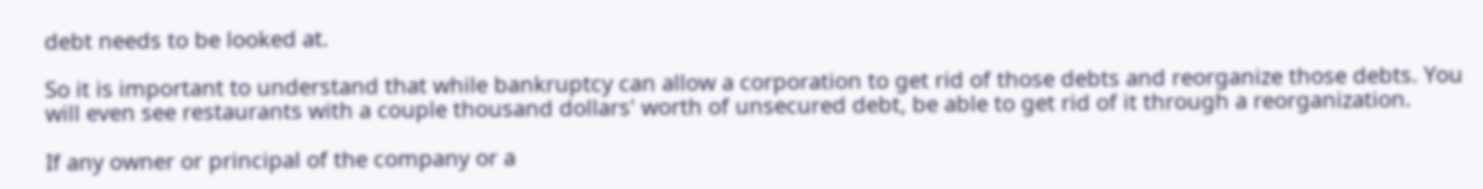debt needs to be looked at.

So it is important to understand that while bankruptcy can allow a corporation to get rid of those debts and reorganize those debts. You will even see restaurants with a couple thousand dollars' worth of unsecured debt, be able to get rid of it through a reorganization.

If any owner or principal of the company or a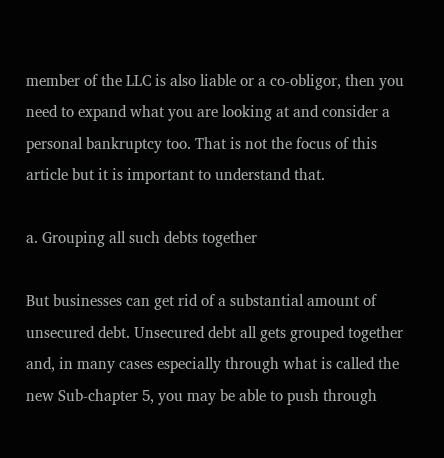member of the LLC is also liable or a co-obligor, then you need to expand what you are looking at and consider a personal bankruptcy too. That is not the focus of this article but it is important to understand that.

a. Grouping all such debts together

But businesses can get rid of a substantial amount of unsecured debt. Unsecured debt all gets grouped together and, in many cases especially through what is called the new Sub-chapter 5, you may be able to push through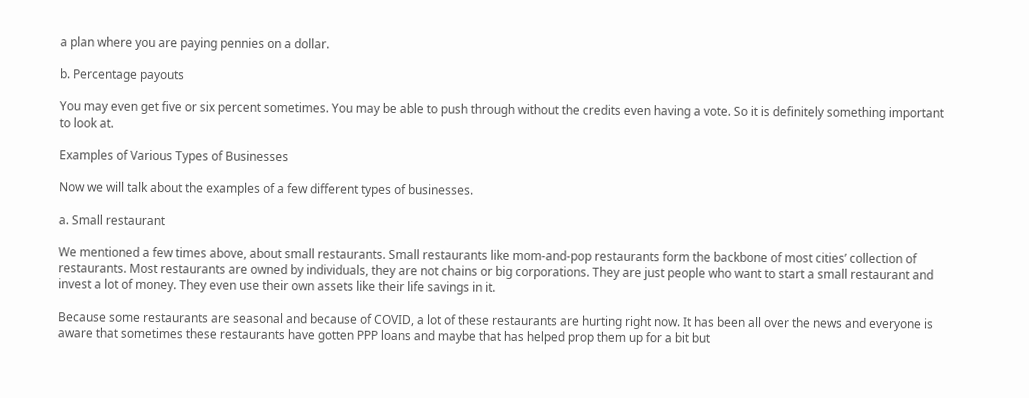a plan where you are paying pennies on a dollar.

b. Percentage payouts

You may even get five or six percent sometimes. You may be able to push through without the credits even having a vote. So it is definitely something important to look at.

Examples of Various Types of Businesses

Now we will talk about the examples of a few different types of businesses.

a. Small restaurant

We mentioned a few times above, about small restaurants. Small restaurants like mom-and-pop restaurants form the backbone of most cities’ collection of restaurants. Most restaurants are owned by individuals, they are not chains or big corporations. They are just people who want to start a small restaurant and invest a lot of money. They even use their own assets like their life savings in it.

Because some restaurants are seasonal and because of COVID, a lot of these restaurants are hurting right now. It has been all over the news and everyone is aware that sometimes these restaurants have gotten PPP loans and maybe that has helped prop them up for a bit but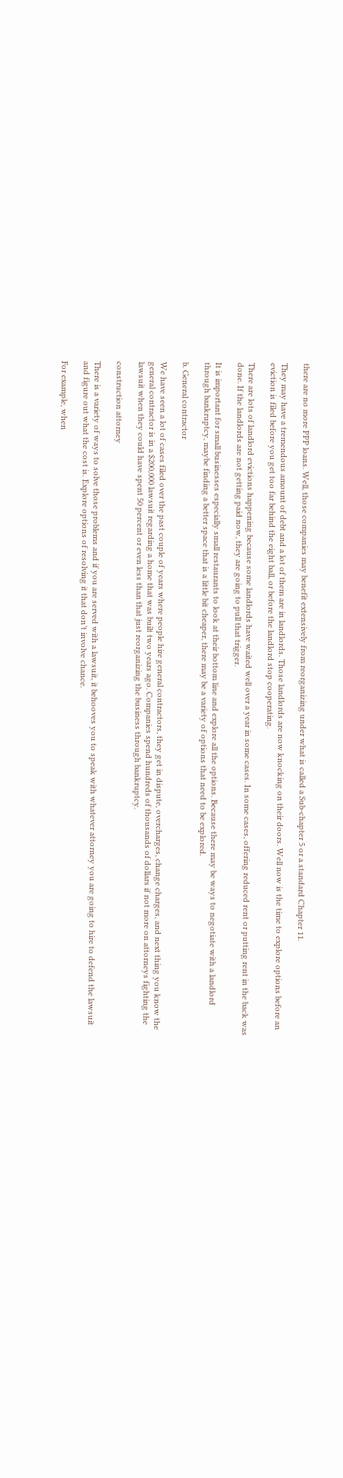there are no more PPP loans. Well, those companies may benefit extensively from reorganizing under what is called a Sub-chapter 5 or a standard Chapter 11.

They may have a tremendous amount of debt and a lot of them are in landlords. Those landlords are now knocking on their doors. Well now is the time to explore options before an eviction is filed before you get too far behind the eight ball, or before the landlord stop cooperating.

There are lots of landlord evictions happening because some landlords have waited well over a year in some cases. In some cases, offering reduced rent or putting rent in the back was done. If the landlords are not getting paid now, they are going to pull that trigger.

It is important for small businesses especially small restaurants to look at their bottom line and explore all the options. Because there may be ways to negotiate with a landlord through bankruptcy, maybe finding a better space that is a little bit cheaper, there may be a variety of options that need to be explored.

b. General contractor

We have seen a lot of cases filed over the past couple of years where people hire general contractors, they get in dispute, overcharges, change charges, and next thing you know the general contractor is in a $200,000 lawsuit regarding a home that was built two years ago. Companies spend hundreds of thousands of dollars if not more on attorneys fighting the lawsuit when they could have spent 50 percent or even less than that just reorganizing the business through bankruptcy.

construction attorney

There is a variety of ways to solve those problems and if you are served with a lawsuit, it behooves you to speak with whatever attorney you are going to hire to defend the lawsuit and figure out what the cost is. Explore options of resolving it that don’t involve chance.

For example, when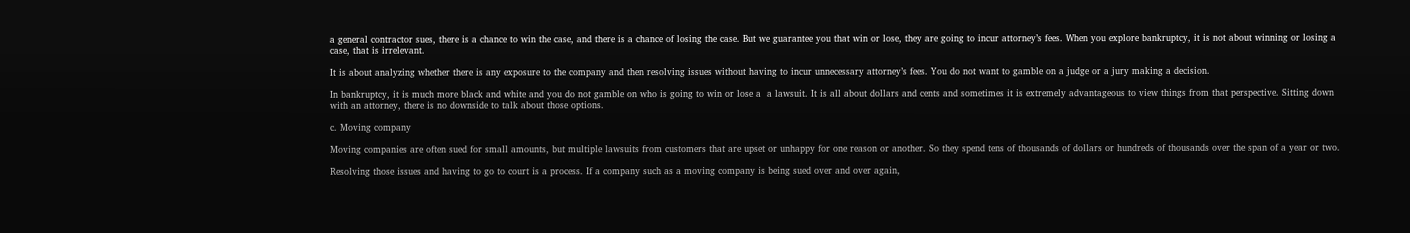a general contractor sues, there is a chance to win the case, and there is a chance of losing the case. But we guarantee you that win or lose, they are going to incur attorney’s fees. When you explore bankruptcy, it is not about winning or losing a case, that is irrelevant.

It is about analyzing whether there is any exposure to the company and then resolving issues without having to incur unnecessary attorney’s fees. You do not want to gamble on a judge or a jury making a decision.

In bankruptcy, it is much more black and white and you do not gamble on who is going to win or lose a  a lawsuit. It is all about dollars and cents and sometimes it is extremely advantageous to view things from that perspective. Sitting down with an attorney, there is no downside to talk about those options.

c. Moving company

Moving companies are often sued for small amounts, but multiple lawsuits from customers that are upset or unhappy for one reason or another. So they spend tens of thousands of dollars or hundreds of thousands over the span of a year or two.

Resolving those issues and having to go to court is a process. If a company such as a moving company is being sued over and over again,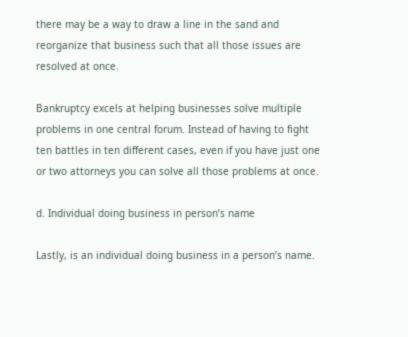there may be a way to draw a line in the sand and reorganize that business such that all those issues are resolved at once.

Bankruptcy excels at helping businesses solve multiple problems in one central forum. Instead of having to fight ten battles in ten different cases, even if you have just one or two attorneys you can solve all those problems at once.

d. Individual doing business in person’s name

Lastly, is an individual doing business in a person’s name.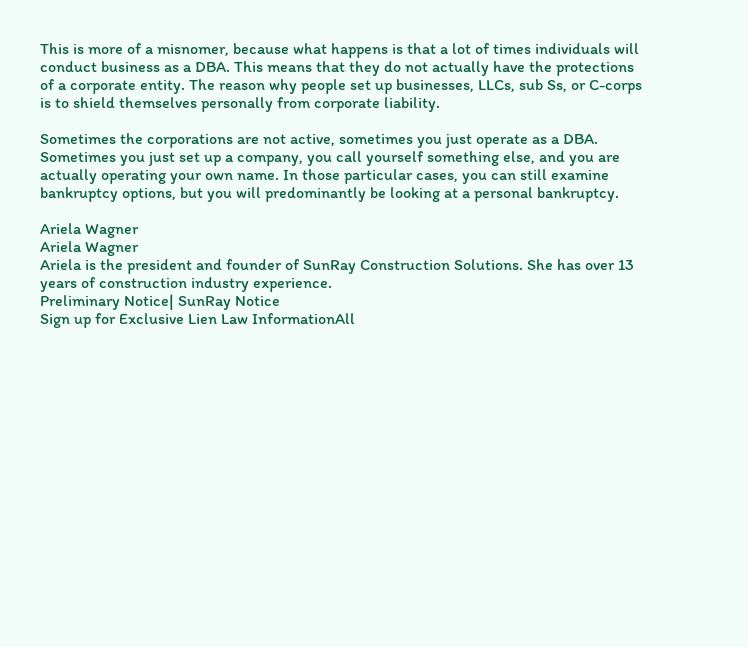This is more of a misnomer, because what happens is that a lot of times individuals will conduct business as a DBA. This means that they do not actually have the protections of a corporate entity. The reason why people set up businesses, LLCs, sub Ss, or C-corps is to shield themselves personally from corporate liability.

Sometimes the corporations are not active, sometimes you just operate as a DBA. Sometimes you just set up a company, you call yourself something else, and you are actually operating your own name. In those particular cases, you can still examine bankruptcy options, but you will predominantly be looking at a personal bankruptcy.

Ariela Wagner
Ariela Wagner
Ariela is the president and founder of SunRay Construction Solutions. She has over 13 years of construction industry experience.
Preliminary Notice| SunRay Notice
Sign up for Exclusive Lien Law InformationAll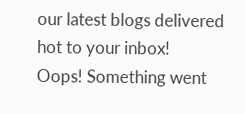our latest blogs delivered hot to your inbox!
Oops! Something went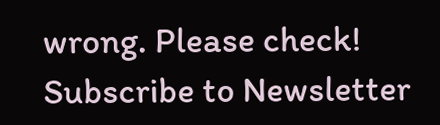wrong. Please check!
Subscribe to Newsletter